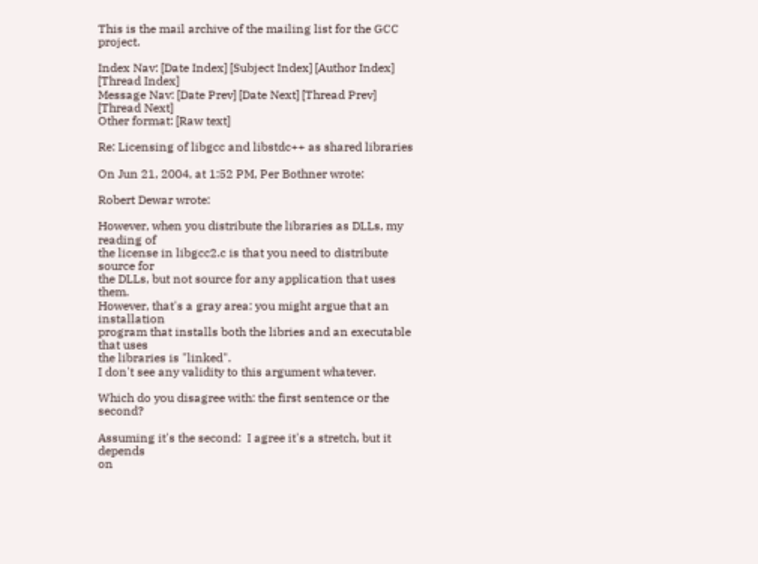This is the mail archive of the mailing list for the GCC project.

Index Nav: [Date Index] [Subject Index] [Author Index] [Thread Index]
Message Nav: [Date Prev] [Date Next] [Thread Prev] [Thread Next]
Other format: [Raw text]

Re: Licensing of libgcc and libstdc++ as shared libraries

On Jun 21, 2004, at 1:52 PM, Per Bothner wrote:

Robert Dewar wrote:

However, when you distribute the libraries as DLLs, my reading of
the license in libgcc2.c is that you need to distribute source for
the DLLs, but not source for any application that uses them.
However, that's a gray area: you might argue that an installation
program that installs both the libries and an executable that uses
the libraries is "linked".
I don't see any validity to this argument whatever.

Which do you disagree with: the first sentence or the second?

Assuming it's the second:  I agree it's a stretch, but it depends
on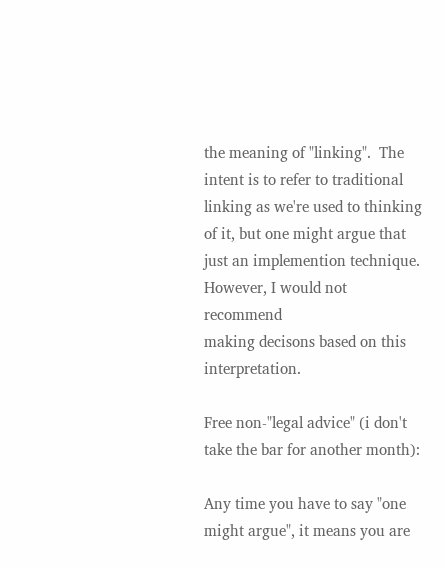the meaning of "linking".  The intent is to refer to traditional
linking as we're used to thinking of it, but one might argue that
just an implemention technique.  However, I would not recommend
making decisons based on this interpretation.

Free non-"legal advice" (i don't take the bar for another month):

Any time you have to say "one might argue", it means you are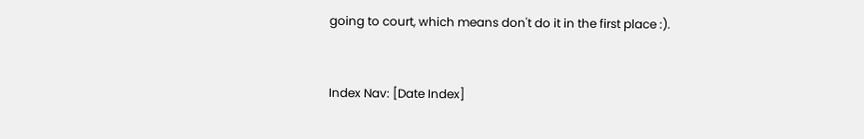going to court, which means don't do it in the first place :).


Index Nav: [Date Index]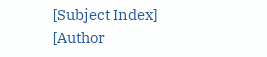[Subject Index] [Author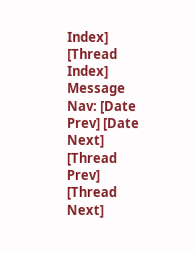Index] [Thread Index]
Message Nav: [Date Prev] [Date Next] [Thread Prev] [Thread Next]